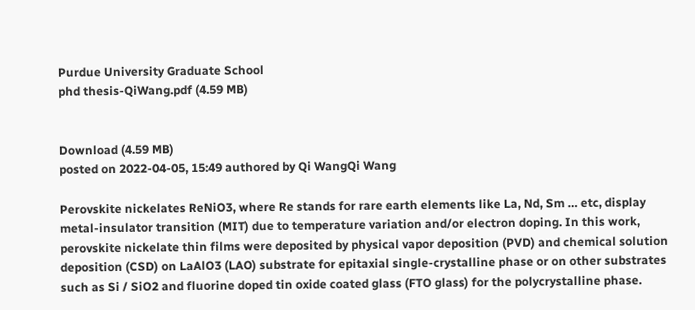Purdue University Graduate School
phd thesis-QiWang.pdf (4.59 MB)


Download (4.59 MB)
posted on 2022-04-05, 15:49 authored by Qi WangQi Wang

Perovskite nickelates ReNiO3, where Re stands for rare earth elements like La, Nd, Sm … etc, display metal-insulator transition (MIT) due to temperature variation and/or electron doping. In this work, perovskite nickelate thin films were deposited by physical vapor deposition (PVD) and chemical solution deposition (CSD) on LaAlO3 (LAO) substrate for epitaxial single-crystalline phase or on other substrates such as Si / SiO2 and fluorine doped tin oxide coated glass (FTO glass) for the polycrystalline phase.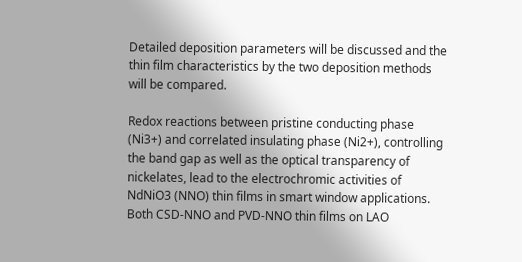Detailed deposition parameters will be discussed and the thin film characteristics by the two deposition methods will be compared.

Redox reactions between pristine conducting phase (Ni3+) and correlated insulating phase (Ni2+), controlling the band gap as well as the optical transparency of nickelates, lead to the electrochromic activities of NdNiO3 (NNO) thin films in smart window applications. Both CSD-NNO and PVD-NNO thin films on LAO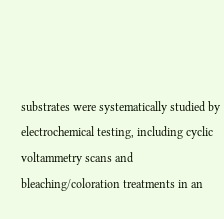substrates were systematically studied by electrochemical testing, including cyclic voltammetry scans and bleaching/coloration treatments in an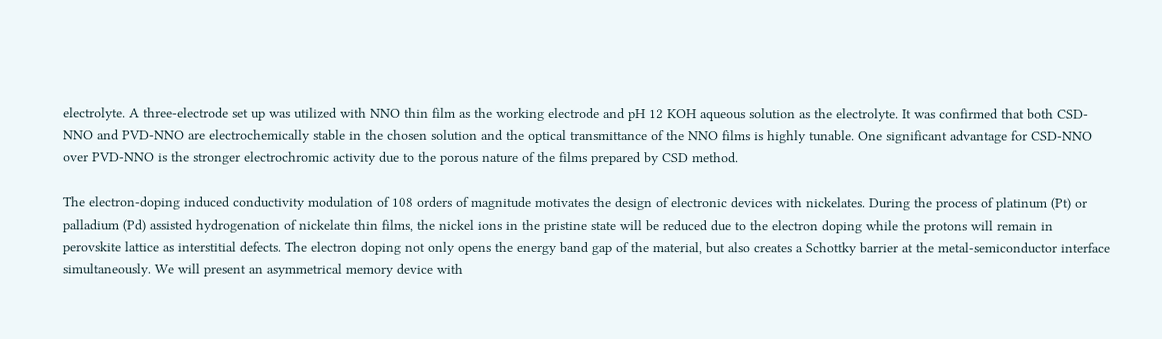electrolyte. A three-electrode set up was utilized with NNO thin film as the working electrode and pH 12 KOH aqueous solution as the electrolyte. It was confirmed that both CSD-NNO and PVD-NNO are electrochemically stable in the chosen solution and the optical transmittance of the NNO films is highly tunable. One significant advantage for CSD-NNO over PVD-NNO is the stronger electrochromic activity due to the porous nature of the films prepared by CSD method.

The electron-doping induced conductivity modulation of 108 orders of magnitude motivates the design of electronic devices with nickelates. During the process of platinum (Pt) or palladium (Pd) assisted hydrogenation of nickelate thin films, the nickel ions in the pristine state will be reduced due to the electron doping while the protons will remain in perovskite lattice as interstitial defects. The electron doping not only opens the energy band gap of the material, but also creates a Schottky barrier at the metal-semiconductor interface simultaneously. We will present an asymmetrical memory device with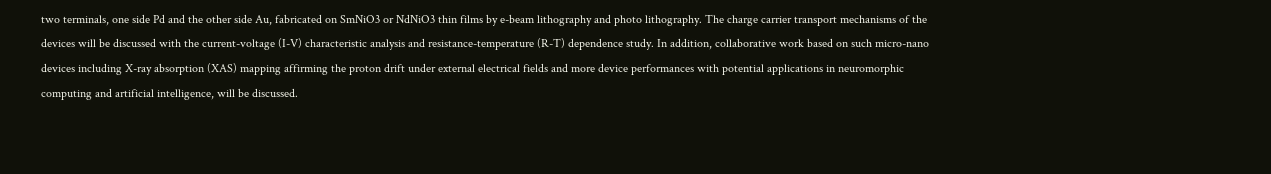two terminals, one side Pd and the other side Au, fabricated on SmNiO3 or NdNiO3 thin films by e-beam lithography and photo lithography. The charge carrier transport mechanisms of the devices will be discussed with the current-voltage (I-V) characteristic analysis and resistance-temperature (R-T) dependence study. In addition, collaborative work based on such micro-nano devices including X-ray absorption (XAS) mapping affirming the proton drift under external electrical fields and more device performances with potential applications in neuromorphic computing and artificial intelligence, will be discussed.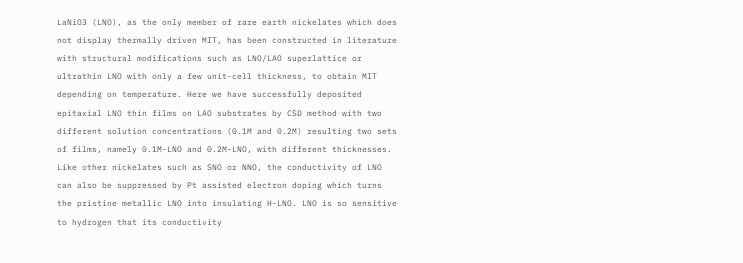LaNiO3 (LNO), as the only member of rare earth nickelates which does not display thermally driven MIT, has been constructed in literature with structural modifications such as LNO/LAO superlattice or ultrathin LNO with only a few unit-cell thickness, to obtain MIT depending on temperature. Here we have successfully deposited epitaxial LNO thin films on LAO substrates by CSD method with two different solution concentrations (0.1M and 0.2M) resulting two sets of films, namely 0.1M-LNO and 0.2M-LNO, with different thicknesses. Like other nickelates such as SNO or NNO, the conductivity of LNO can also be suppressed by Pt assisted electron doping which turns the pristine metallic LNO into insulating H-LNO. LNO is so sensitive to hydrogen that its conductivity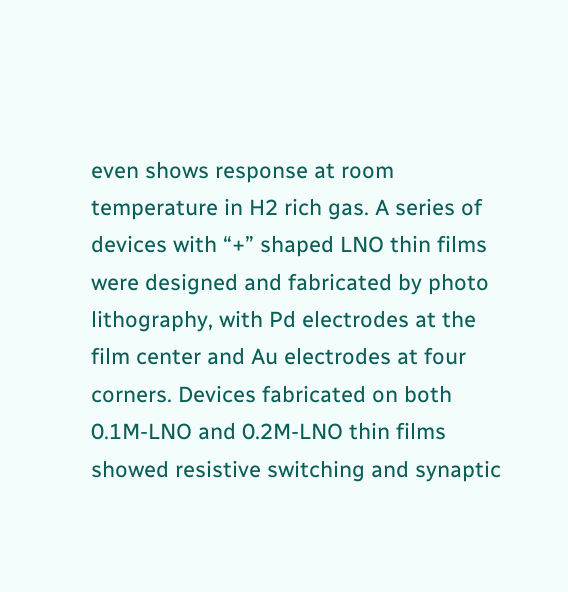even shows response at room temperature in H2 rich gas. A series of devices with “+” shaped LNO thin films were designed and fabricated by photo lithography, with Pd electrodes at the film center and Au electrodes at four corners. Devices fabricated on both 0.1M-LNO and 0.2M-LNO thin films showed resistive switching and synaptic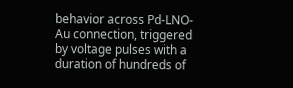behavior across Pd-LNO-Au connection, triggered by voltage pulses with a duration of hundreds of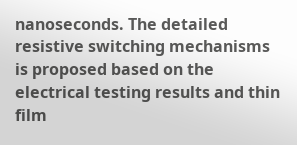nanoseconds. The detailed resistive switching mechanisms is proposed based on the electrical testing results and thin film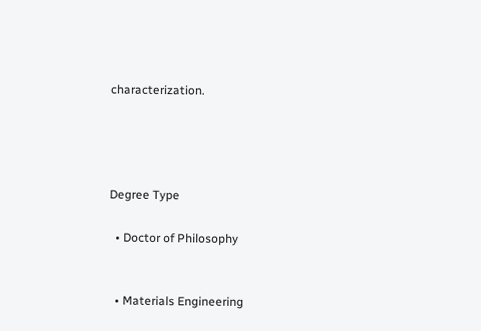characterization.




Degree Type

  • Doctor of Philosophy


  • Materials Engineering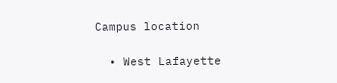Campus location

  • West Lafayette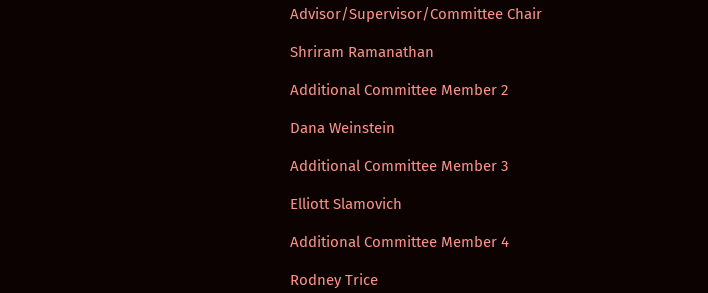Advisor/Supervisor/Committee Chair

Shriram Ramanathan

Additional Committee Member 2

Dana Weinstein

Additional Committee Member 3

Elliott Slamovich

Additional Committee Member 4

Rodney Trice